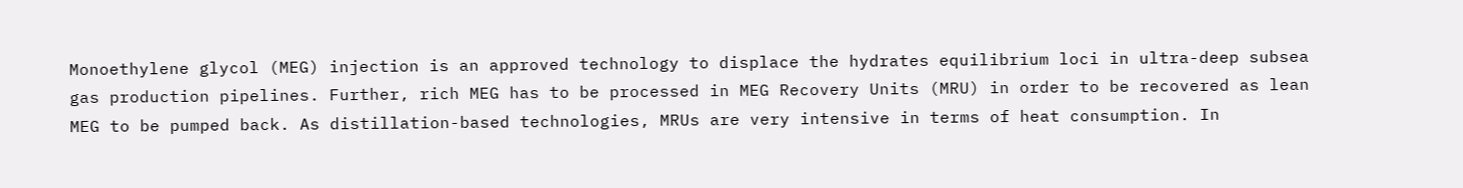Monoethylene glycol (MEG) injection is an approved technology to displace the hydrates equilibrium loci in ultra-deep subsea gas production pipelines. Further, rich MEG has to be processed in MEG Recovery Units (MRU) in order to be recovered as lean MEG to be pumped back. As distillation-based technologies, MRUs are very intensive in terms of heat consumption. In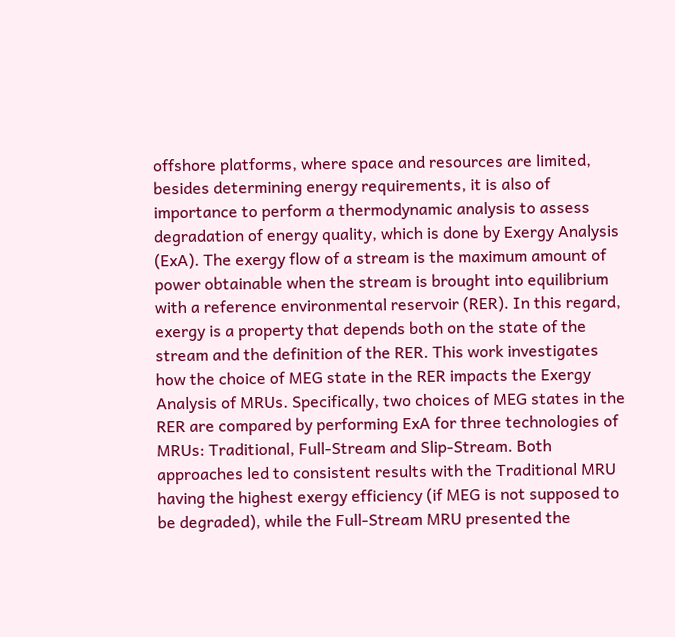offshore platforms, where space and resources are limited, besides determining energy requirements, it is also of importance to perform a thermodynamic analysis to assess degradation of energy quality, which is done by Exergy Analysis (ExA). The exergy flow of a stream is the maximum amount of power obtainable when the stream is brought into equilibrium with a reference environmental reservoir (RER). In this regard, exergy is a property that depends both on the state of the stream and the definition of the RER. This work investigates how the choice of MEG state in the RER impacts the Exergy Analysis of MRUs. Specifically, two choices of MEG states in the RER are compared by performing ExA for three technologies of MRUs: Traditional, Full-Stream and Slip-Stream. Both approaches led to consistent results with the Traditional MRU having the highest exergy efficiency (if MEG is not supposed to be degraded), while the Full-Stream MRU presented the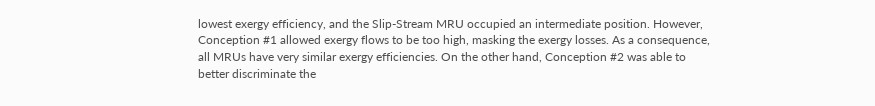lowest exergy efficiency, and the Slip-Stream MRU occupied an intermediate position. However, Conception #1 allowed exergy flows to be too high, masking the exergy losses. As a consequence, all MRUs have very similar exergy efficiencies. On the other hand, Conception #2 was able to better discriminate the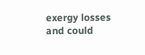exergy losses and could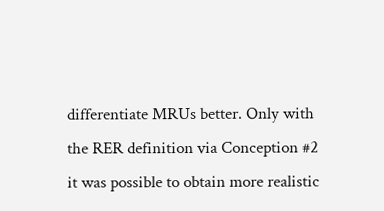differentiate MRUs better. Only with the RER definition via Conception #2 it was possible to obtain more realistic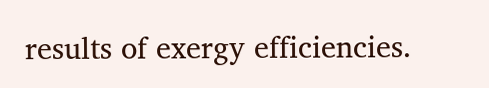results of exergy efficiencies.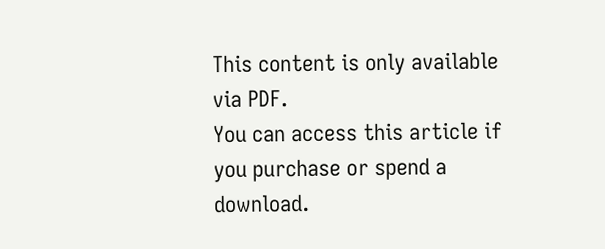This content is only available via PDF.
You can access this article if you purchase or spend a download.